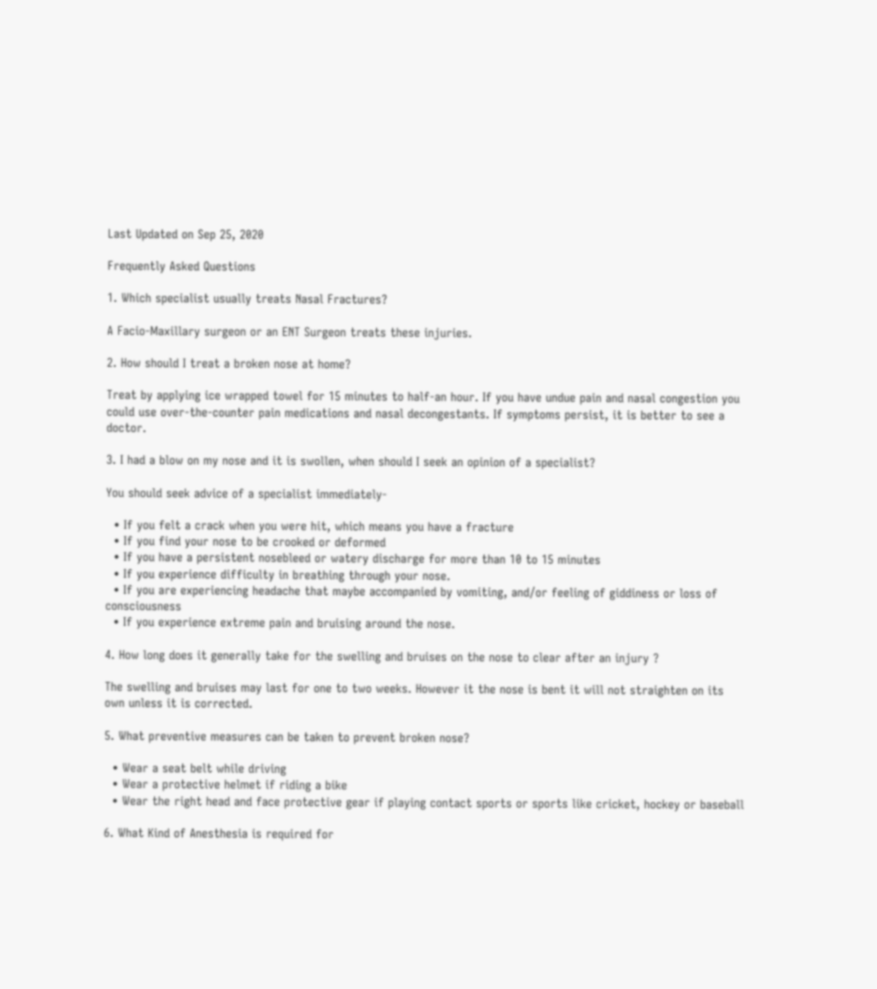Last Updated on Sep 25, 2020

Frequently Asked Questions

1. Which specialist usually treats Nasal Fractures?

A Facio-Maxillary surgeon or an ENT Surgeon treats these injuries.

2. How should I treat a broken nose at home?

Treat by applying ice wrapped towel for 15 minutes to half-an hour. If you have undue pain and nasal congestion you could use over-the-counter pain medications and nasal decongestants. If symptoms persist, it is better to see a doctor.

3. I had a blow on my nose and it is swollen, when should I seek an opinion of a specialist?

You should seek advice of a specialist immediately-

  • If you felt a crack when you were hit, which means you have a fracture
  • If you find your nose to be crooked or deformed
  • If you have a persistent nosebleed or watery discharge for more than 10 to 15 minutes
  • If you experience difficulty in breathing through your nose.
  • If you are experiencing headache that maybe accompanied by vomiting, and/or feeling of giddiness or loss of consciousness
  • If you experience extreme pain and bruising around the nose.

4. How long does it generally take for the swelling and bruises on the nose to clear after an injury ?

The swelling and bruises may last for one to two weeks. However it the nose is bent it will not straighten on its own unless it is corrected.

5. What preventive measures can be taken to prevent broken nose?

  • Wear a seat belt while driving
  • Wear a protective helmet if riding a bike
  • Wear the right head and face protective gear if playing contact sports or sports like cricket, hockey or baseball

6. What Kind of Anesthesia is required for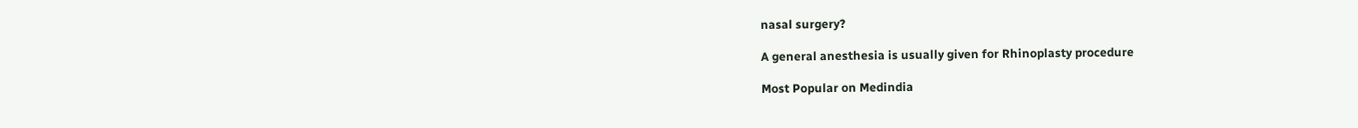nasal surgery?

A general anesthesia is usually given for Rhinoplasty procedure

Most Popular on Medindia